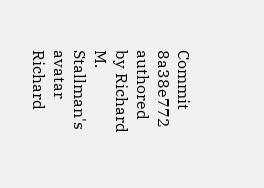Commit 8a38e772 authored by Richard M. Stallman's avatar Richard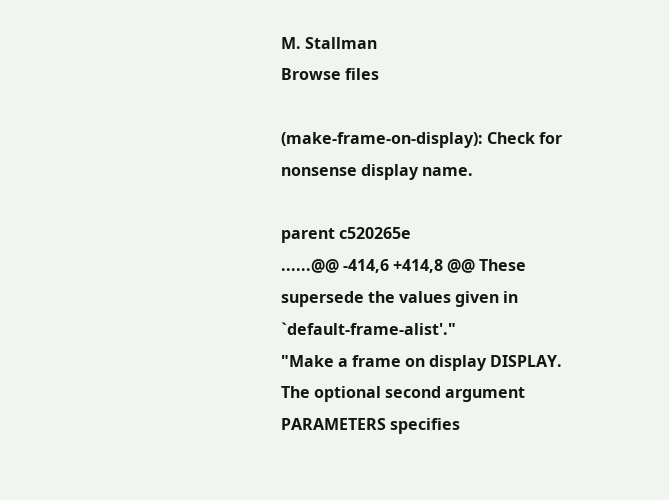M. Stallman
Browse files

(make-frame-on-display): Check for nonsense display name.

parent c520265e
......@@ -414,6 +414,8 @@ These supersede the values given in `default-frame-alist'."
"Make a frame on display DISPLAY.
The optional second argument PARAMETERS specifies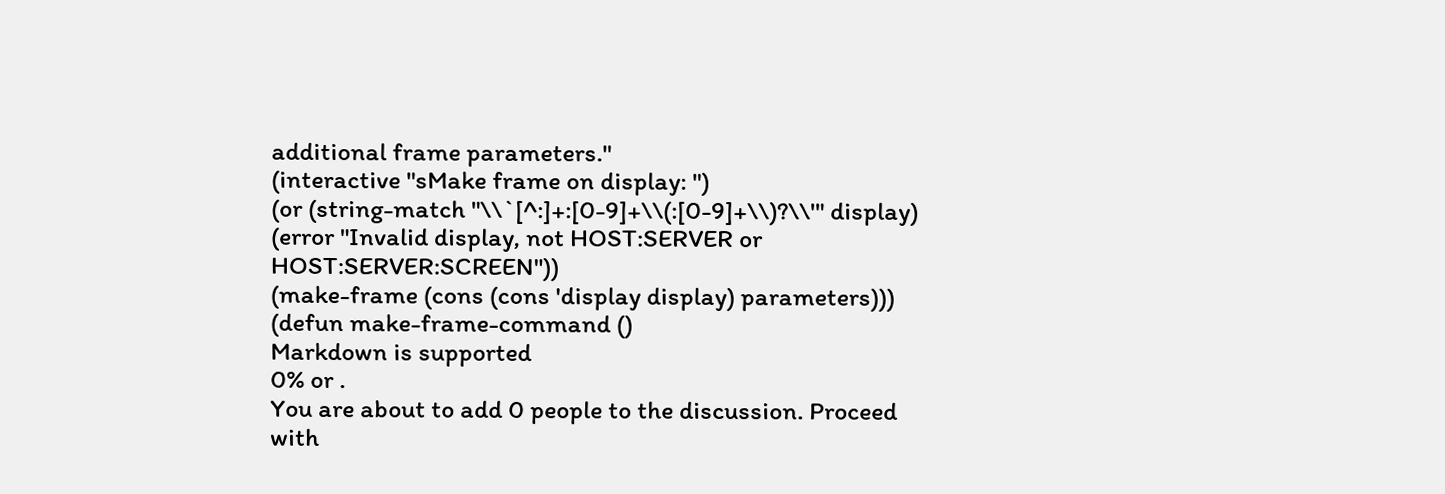additional frame parameters."
(interactive "sMake frame on display: ")
(or (string-match "\\`[^:]+:[0-9]+\\(:[0-9]+\\)?\\'" display)
(error "Invalid display, not HOST:SERVER or HOST:SERVER:SCREEN"))
(make-frame (cons (cons 'display display) parameters)))
(defun make-frame-command ()
Markdown is supported
0% or .
You are about to add 0 people to the discussion. Proceed with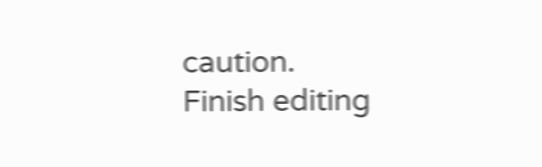caution.
Finish editing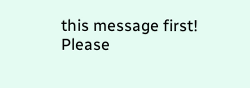this message first!
Please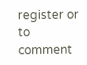register or to comment